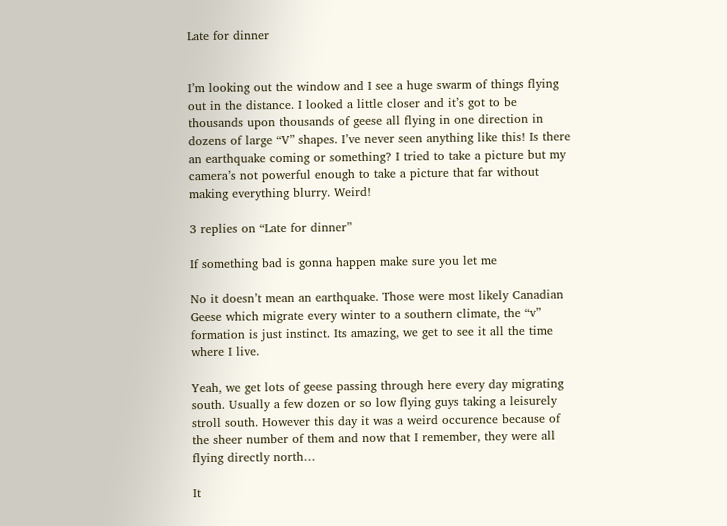Late for dinner


I’m looking out the window and I see a huge swarm of things flying out in the distance. I looked a little closer and it’s got to be thousands upon thousands of geese all flying in one direction in dozens of large “V” shapes. I’ve never seen anything like this! Is there an earthquake coming or something? I tried to take a picture but my camera’s not powerful enough to take a picture that far without making everything blurry. Weird!

3 replies on “Late for dinner”

If something bad is gonna happen make sure you let me

No it doesn’t mean an earthquake. Those were most likely Canadian Geese which migrate every winter to a southern climate, the “v” formation is just instinct. Its amazing, we get to see it all the time where I live.

Yeah, we get lots of geese passing through here every day migrating south. Usually a few dozen or so low flying guys taking a leisurely stroll south. However this day it was a weird occurence because of the sheer number of them and now that I remember, they were all flying directly north…

It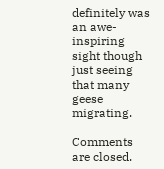definitely was an awe-inspiring sight though just seeing that many geese migrating.

Comments are closed.